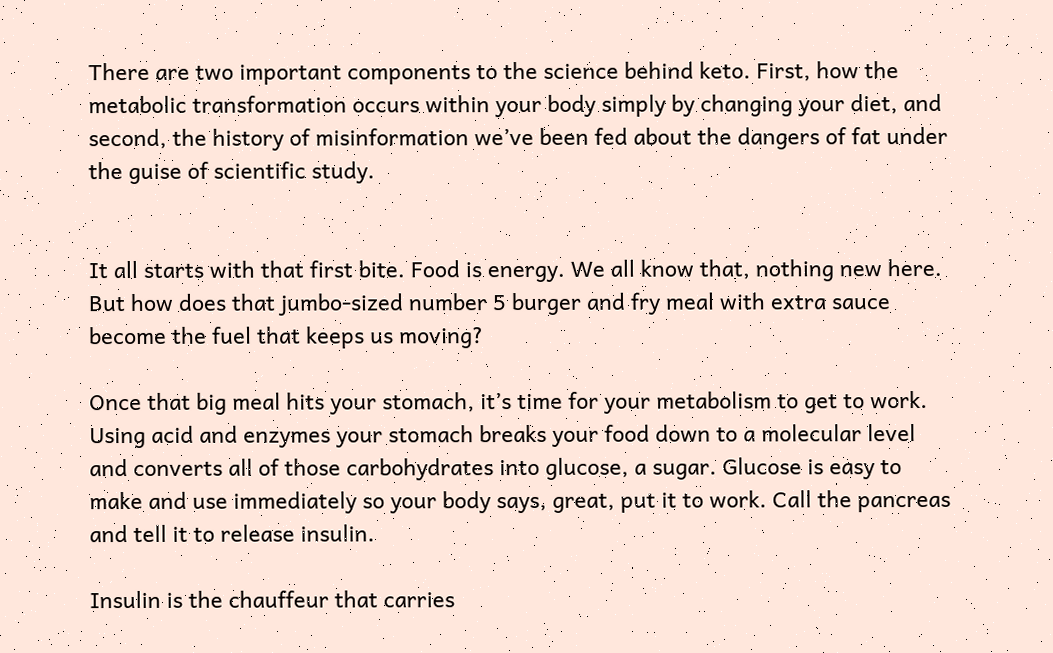There are two important components to the science behind keto. First, how the metabolic transformation occurs within your body simply by changing your diet, and second, the history of misinformation we’ve been fed about the dangers of fat under the guise of scientific study.


It all starts with that first bite. Food is energy. We all know that, nothing new here. But how does that jumbo-sized number 5 burger and fry meal with extra sauce become the fuel that keeps us moving?

Once that big meal hits your stomach, it’s time for your metabolism to get to work. Using acid and enzymes your stomach breaks your food down to a molecular level and converts all of those carbohydrates into glucose, a sugar. Glucose is easy to make and use immediately so your body says, great, put it to work. Call the pancreas and tell it to release insulin.

Insulin is the chauffeur that carries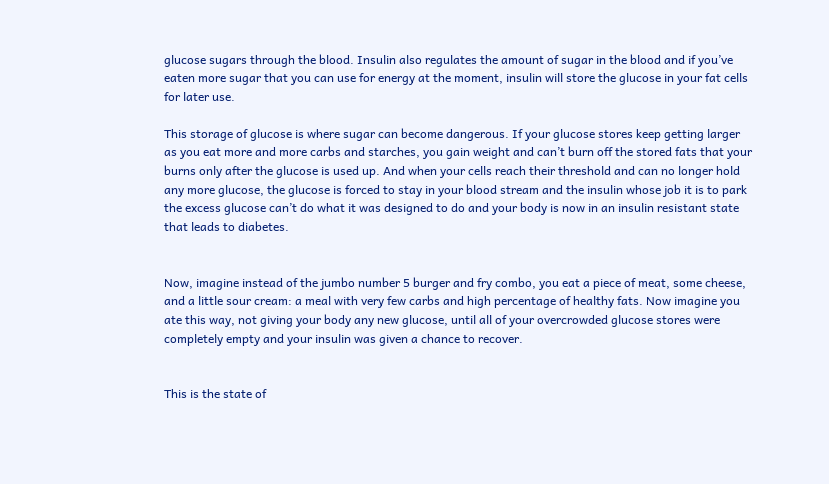glucose sugars through the blood. Insulin also regulates the amount of sugar in the blood and if you’ve eaten more sugar that you can use for energy at the moment, insulin will store the glucose in your fat cells for later use.

This storage of glucose is where sugar can become dangerous. If your glucose stores keep getting larger as you eat more and more carbs and starches, you gain weight and can’t burn off the stored fats that your burns only after the glucose is used up. And when your cells reach their threshold and can no longer hold any more glucose, the glucose is forced to stay in your blood stream and the insulin whose job it is to park the excess glucose can’t do what it was designed to do and your body is now in an insulin resistant state that leads to diabetes.


Now, imagine instead of the jumbo number 5 burger and fry combo, you eat a piece of meat, some cheese, and a little sour cream: a meal with very few carbs and high percentage of healthy fats. Now imagine you ate this way, not giving your body any new glucose, until all of your overcrowded glucose stores were completely empty and your insulin was given a chance to recover.


This is the state of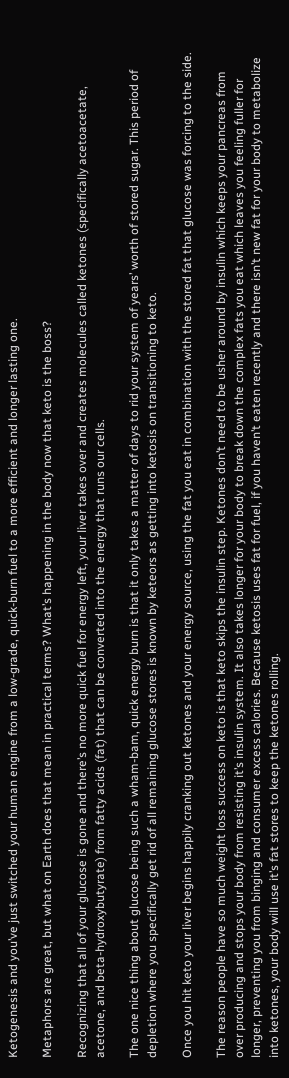Ketogenesis and you’ve just switched your human engine from a low-grade, quick-burn fuel to a more efficient and longer lasting one.

Metaphors are great, but what on Earth does that mean in practical terms? What’s happening in the body now that keto is the boss?

Recognizing that all of your glucose is gone and there’s no more quick fuel for energy left, your liver takes over and creates molecules called ketones (specifically acetoacetate, acetone, and beta-hydroxybutyrate) from fatty acids (fat) that can be converted into the energy that runs our cells.

The one nice thing about glucose being such a wham-bam, quick energy burn is that it only takes a matter of days to rid your system of years’ worth of stored sugar. This period of depletion where you specifically get rid of all remaining glucose stores is known by keteors as getting into ketosis on transitioning to keto.

Once you hit keto your liver begins happily cranking out ketones and your energy source, using the fat you eat in combination with the stored fat that glucose was forcing to the side.

The reason people have so much weight loss success on keto is that keto skips the insulin step. Ketones don’t need to be usher around by insulin which keeps your pancreas from over producing and stops your body from resisting it’s insulin system. It also takes longer for your body to break down the complex fats you eat which leaves you feeling fuller for longer, preventing you from binging and consumer excess calories. Because ketosis uses fat for fuel, if you haven’t eaten recently and there isn’t new fat for your body to metabolize into ketones, your body will use it’s fat stores to keep the ketones rolling.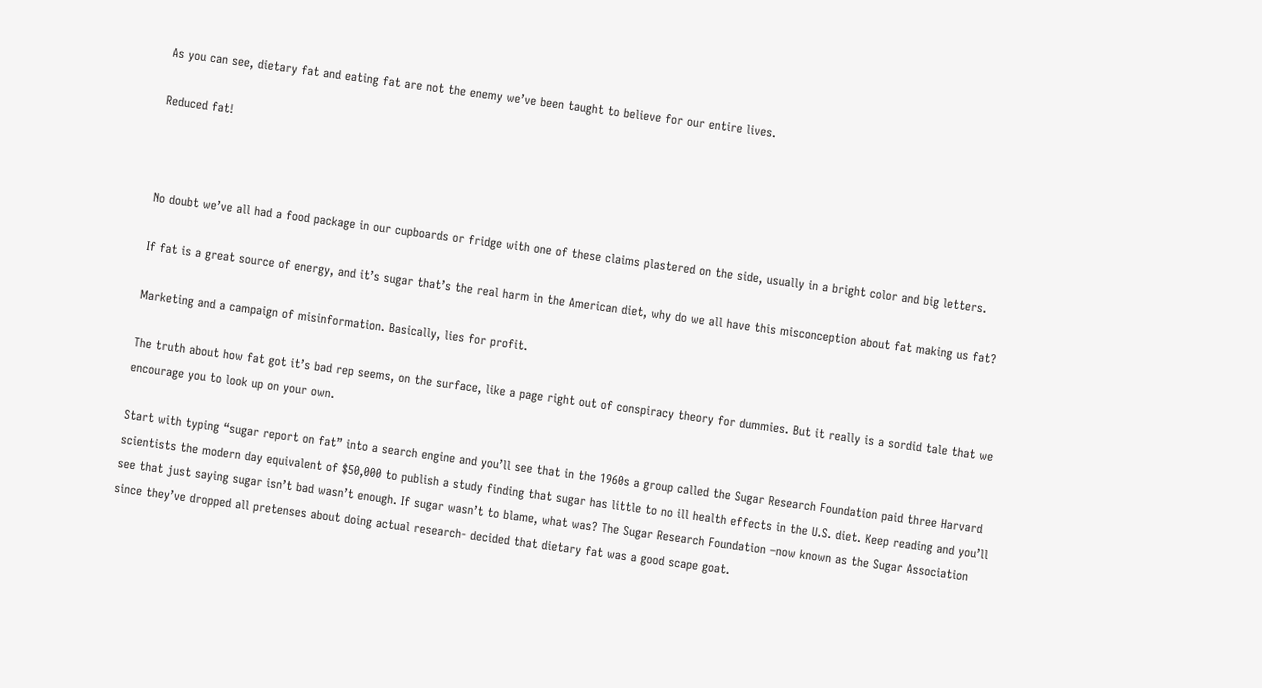As you can see, dietary fat and eating fat are not the enemy we’ve been taught to believe for our entire lives.

Reduced fat!



No doubt we’ve all had a food package in our cupboards or fridge with one of these claims plastered on the side, usually in a bright color and big letters.

If fat is a great source of energy, and it’s sugar that’s the real harm in the American diet, why do we all have this misconception about fat making us fat?

Marketing and a campaign of misinformation. Basically, lies for profit.

The truth about how fat got it’s bad rep seems, on the surface, like a page right out of conspiracy theory for dummies. But it really is a sordid tale that we encourage you to look up on your own.

Start with typing “sugar report on fat” into a search engine and you’ll see that in the 1960s a group called the Sugar Research Foundation paid three Harvard scientists the modern day equivalent of $50,000 to publish a study finding that sugar has little to no ill health effects in the U.S. diet. Keep reading and you’ll see that just saying sugar isn’t bad wasn’t enough. If sugar wasn’t to blame, what was? The Sugar Research Foundation –now known as the Sugar Association since they’ve dropped all pretenses about doing actual research- decided that dietary fat was a good scape goat.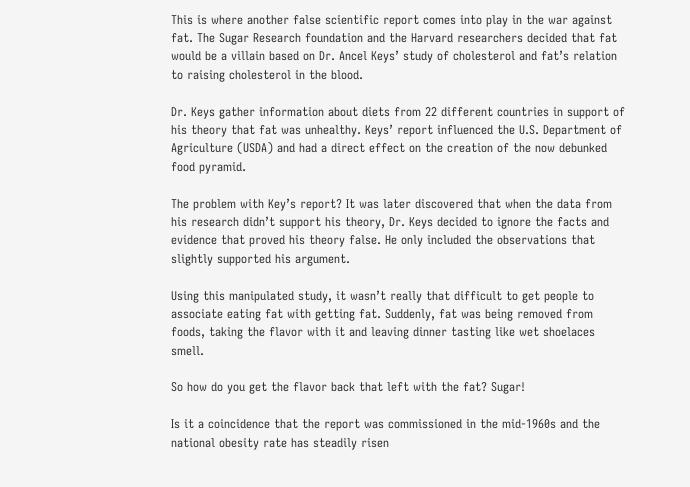This is where another false scientific report comes into play in the war against fat. The Sugar Research foundation and the Harvard researchers decided that fat would be a villain based on Dr. Ancel Keys’ study of cholesterol and fat’s relation to raising cholesterol in the blood.

Dr. Keys gather information about diets from 22 different countries in support of his theory that fat was unhealthy. Keys’ report influenced the U.S. Department of Agriculture (USDA) and had a direct effect on the creation of the now debunked food pyramid.

The problem with Key’s report? It was later discovered that when the data from his research didn’t support his theory, Dr. Keys decided to ignore the facts and evidence that proved his theory false. He only included the observations that slightly supported his argument.

Using this manipulated study, it wasn’t really that difficult to get people to associate eating fat with getting fat. Suddenly, fat was being removed from foods, taking the flavor with it and leaving dinner tasting like wet shoelaces smell.

So how do you get the flavor back that left with the fat? Sugar!

Is it a coincidence that the report was commissioned in the mid-1960s and the national obesity rate has steadily risen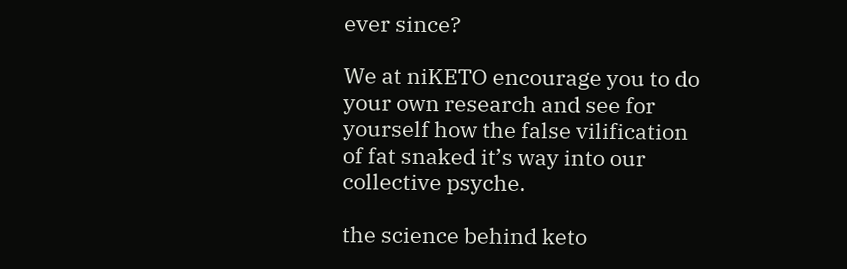ever since?

We at niKETO encourage you to do your own research and see for yourself how the false vilification of fat snaked it’s way into our collective psyche.

the science behind keto